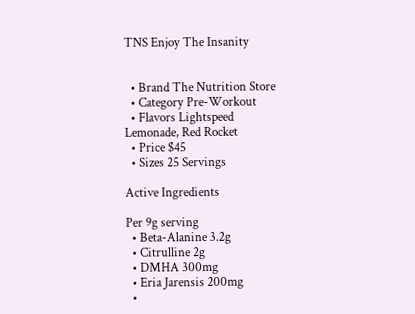TNS Enjoy The Insanity


  • Brand The Nutrition Store
  • Category Pre-Workout
  • Flavors Lightspeed Lemonade, Red Rocket
  • Price $45
  • Sizes 25 Servings

Active Ingredients

Per 9g serving
  • Beta-Alanine 3.2g
  • Citrulline 2g
  • DMHA 300mg
  • Eria Jarensis 200mg
  •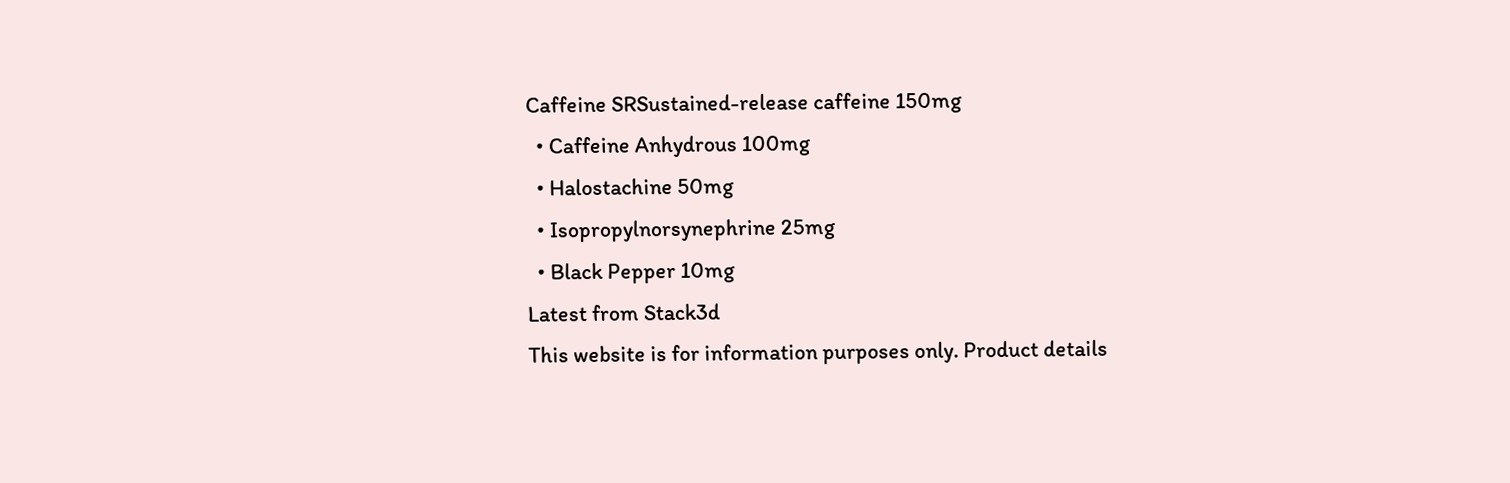Caffeine SRSustained-release caffeine 150mg
  • Caffeine Anhydrous 100mg
  • Halostachine 50mg
  • Isopropylnorsynephrine 25mg
  • Black Pepper 10mg
Latest from Stack3d
This website is for information purposes only. Product details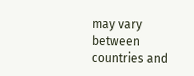may vary between countries and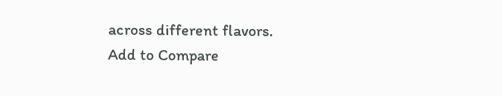across different flavors.
Add to Compare